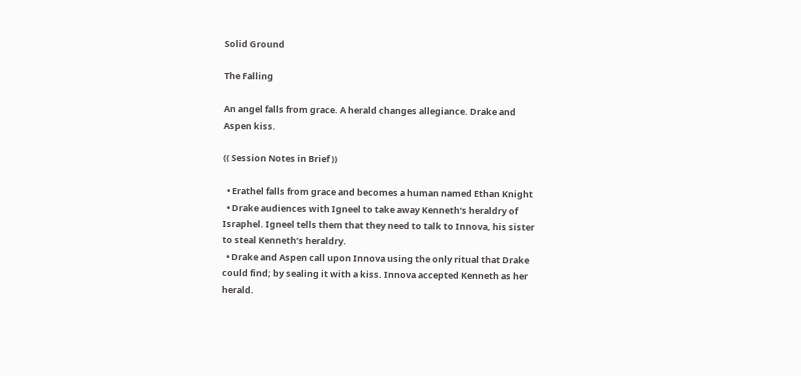Solid Ground

The Falling

An angel falls from grace. A herald changes allegiance. Drake and Aspen kiss.

(( Session Notes in Brief ))

  • Erathel falls from grace and becomes a human named Ethan Knight
  • Drake audiences with Igneel to take away Kenneth‘s heraldry of Israphel. Igneel tells them that they need to talk to Innova, his sister to steal Kenneth’s heraldry.
  • Drake and Aspen call upon Innova using the only ritual that Drake could find; by sealing it with a kiss. Innova accepted Kenneth as her herald.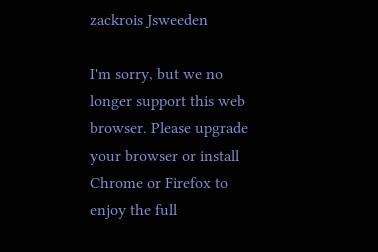zackrois Jsweeden

I'm sorry, but we no longer support this web browser. Please upgrade your browser or install Chrome or Firefox to enjoy the full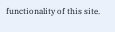functionality of this site.